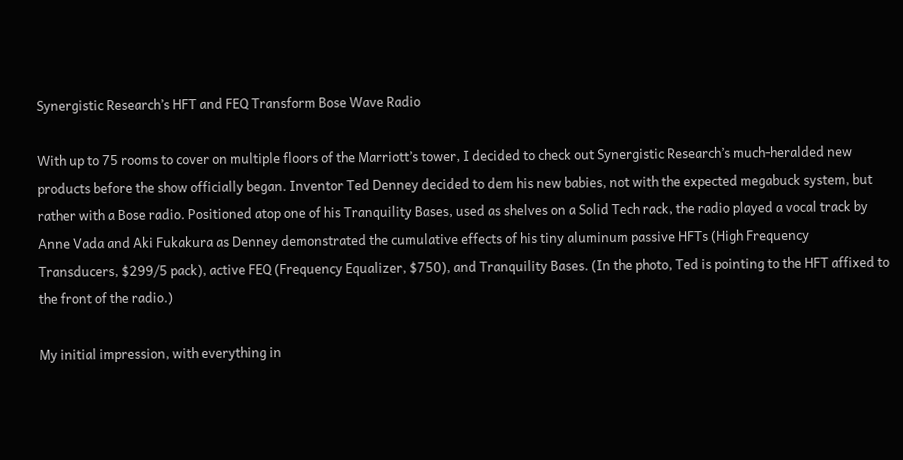Synergistic Research’s HFT and FEQ Transform Bose Wave Radio

With up to 75 rooms to cover on multiple floors of the Marriott’s tower, I decided to check out Synergistic Research’s much-heralded new products before the show officially began. Inventor Ted Denney decided to dem his new babies, not with the expected megabuck system, but rather with a Bose radio. Positioned atop one of his Tranquility Bases, used as shelves on a Solid Tech rack, the radio played a vocal track by Anne Vada and Aki Fukakura as Denney demonstrated the cumulative effects of his tiny aluminum passive HFTs (High Frequency Transducers, $299/5 pack), active FEQ (Frequency Equalizer, $750), and Tranquility Bases. (In the photo, Ted is pointing to the HFT affixed to the front of the radio.)

My initial impression, with everything in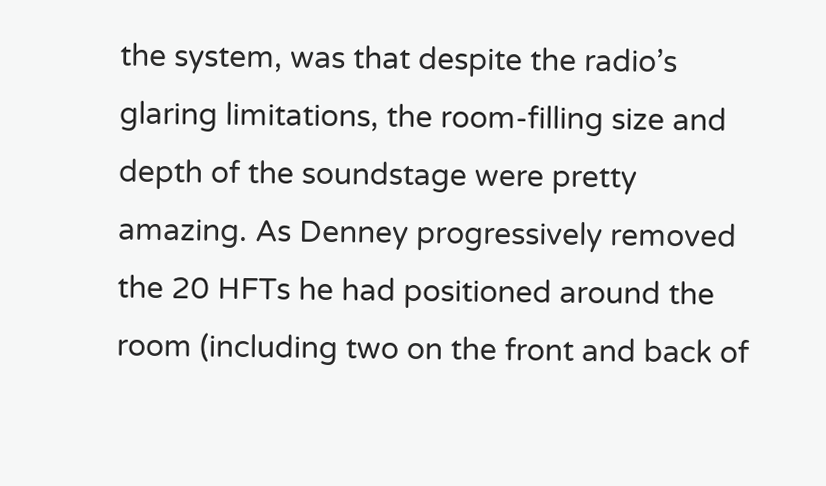the system, was that despite the radio’s glaring limitations, the room-filling size and depth of the soundstage were pretty amazing. As Denney progressively removed the 20 HFTs he had positioned around the room (including two on the front and back of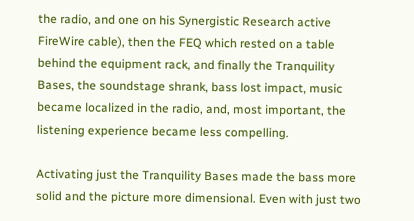the radio, and one on his Synergistic Research active FireWire cable), then the FEQ which rested on a table behind the equipment rack, and finally the Tranquility Bases, the soundstage shrank, bass lost impact, music became localized in the radio, and, most important, the listening experience became less compelling.

Activating just the Tranquility Bases made the bass more solid and the picture more dimensional. Even with just two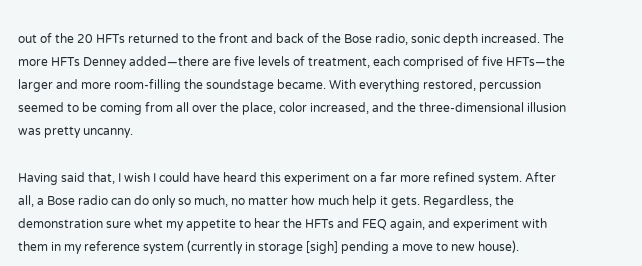out of the 20 HFTs returned to the front and back of the Bose radio, sonic depth increased. The more HFTs Denney added—there are five levels of treatment, each comprised of five HFTs—the larger and more room-filling the soundstage became. With everything restored, percussion seemed to be coming from all over the place, color increased, and the three-dimensional illusion was pretty uncanny.

Having said that, I wish I could have heard this experiment on a far more refined system. After all, a Bose radio can do only so much, no matter how much help it gets. Regardless, the demonstration sure whet my appetite to hear the HFTs and FEQ again, and experiment with them in my reference system (currently in storage [sigh] pending a move to new house).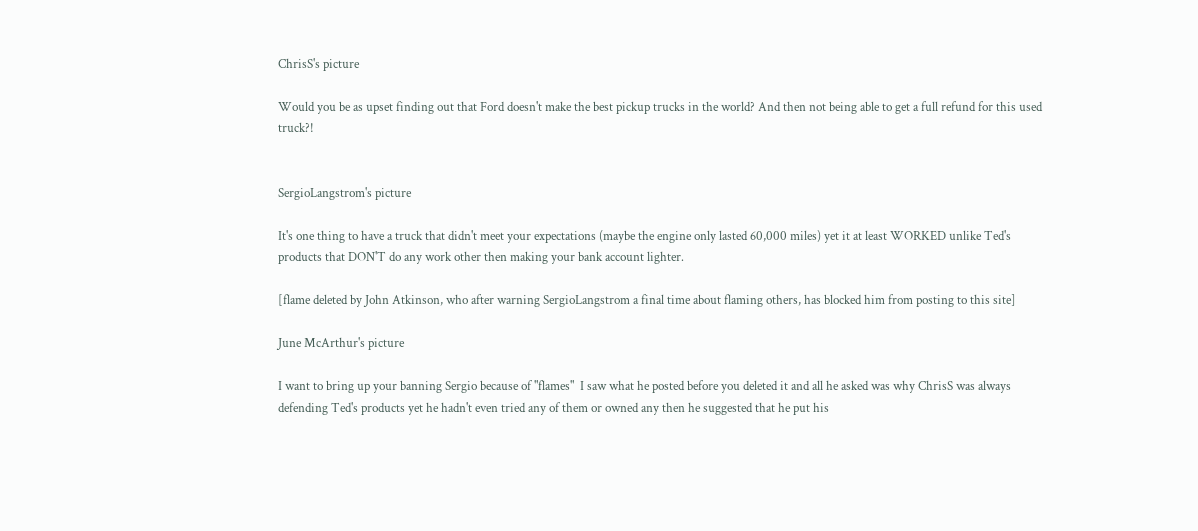ChrisS's picture

Would you be as upset finding out that Ford doesn't make the best pickup trucks in the world? And then not being able to get a full refund for this used truck?!


SergioLangstrom's picture

It's one thing to have a truck that didn't meet your expectations (maybe the engine only lasted 60,000 miles) yet it at least WORKED unlike Ted's products that DON'T do any work other then making your bank account lighter.

[flame deleted by John Atkinson, who after warning SergioLangstrom a final time about flaming others, has blocked him from posting to this site]

June McArthur's picture

I want to bring up your banning Sergio because of "flames"  I saw what he posted before you deleted it and all he asked was why ChrisS was always defending Ted's products yet he hadn't even tried any of them or owned any then he suggested that he put his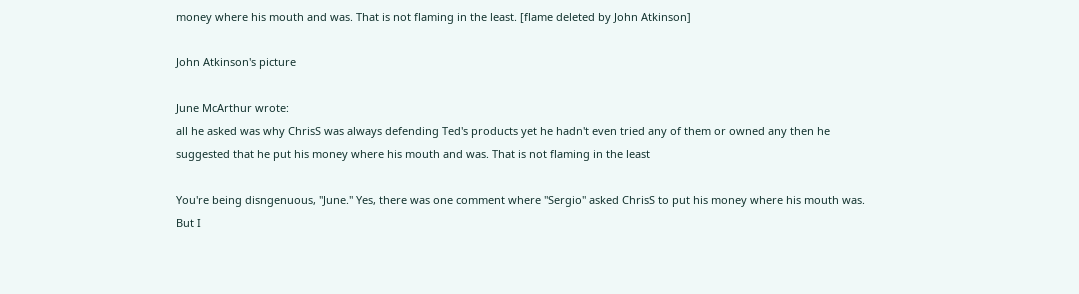money where his mouth and was. That is not flaming in the least. [flame deleted by John Atkinson]

John Atkinson's picture

June McArthur wrote:
all he asked was why ChrisS was always defending Ted's products yet he hadn't even tried any of them or owned any then he suggested that he put his money where his mouth and was. That is not flaming in the least

You're being disngenuous, "June." Yes, there was one comment where "Sergio" asked ChrisS to put his money where his mouth was. But I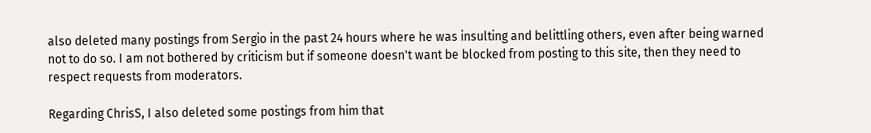also deleted many postings from Sergio in the past 24 hours where he was insulting and belittling others, even after being warned not to do so. I am not bothered by criticism but if someone doesn't want be blocked from posting to this site, then they need to respect requests from moderators.

Regarding ChrisS, I also deleted some postings from him that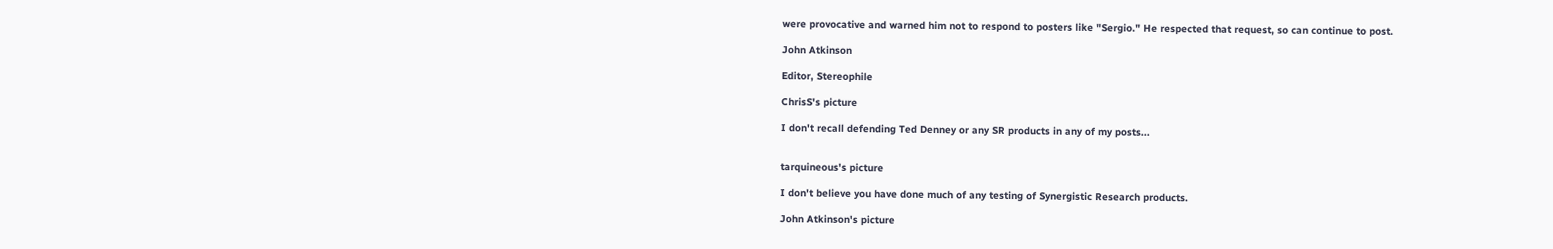were provocative and warned him not to respond to posters like "Sergio." He respected that request, so can continue to post.

John Atkinson

Editor, Stereophile

ChrisS's picture

I don't recall defending Ted Denney or any SR products in any of my posts...


tarquineous's picture

I don't believe you have done much of any testing of Synergistic Research products.

John Atkinson's picture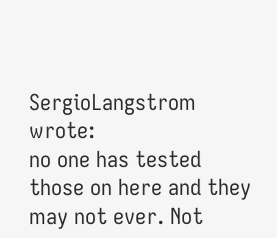SergioLangstrom wrote:
no one has tested those on here and they may not ever. Not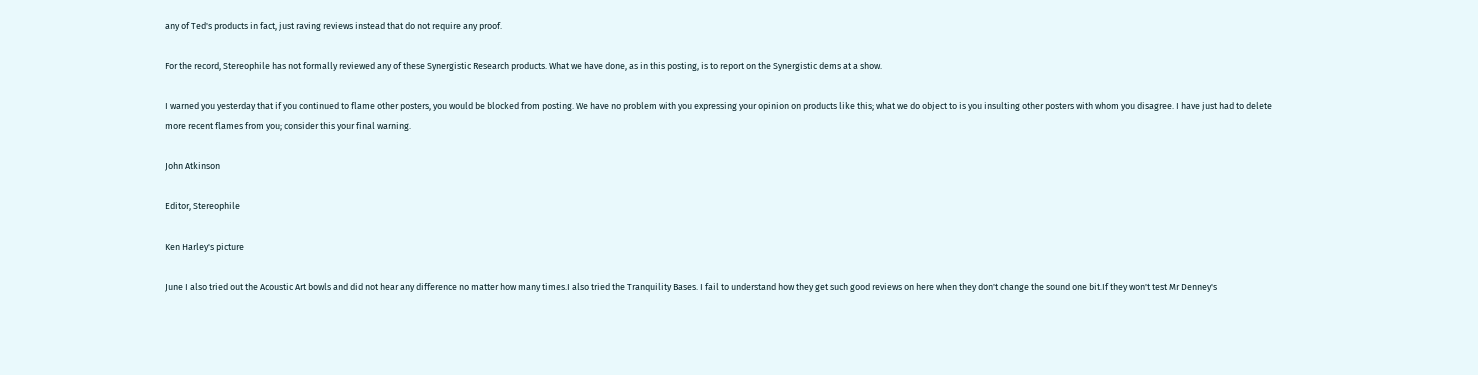any of Ted's products in fact, just raving reviews instead that do not require any proof.

For the record, Stereophile has not formally reviewed any of these Synergistic Research products. What we have done, as in this posting, is to report on the Synergistic dems at a show.

I warned you yesterday that if you continued to flame other posters, you would be blocked from posting. We have no problem with you expressing your opinion on products like this; what we do object to is you insulting other posters with whom you disagree. I have just had to delete more recent flames from you; consider this your final warning.

John Atkinson

Editor, Stereophile

Ken Harley's picture

June I also tried out the Acoustic Art bowls and did not hear any difference no matter how many times.I also tried the Tranquility Bases. I fail to understand how they get such good reviews on here when they don't change the sound one bit.If they won't test Mr Denney's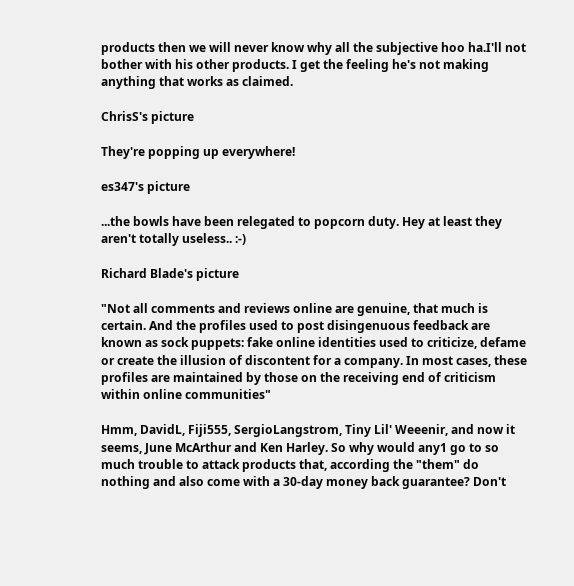products then we will never know why all the subjective hoo ha.I'll not bother with his other products. I get the feeling he's not making anything that works as claimed.

ChrisS's picture

They're popping up everywhere!

es347's picture

...the bowls have been relegated to popcorn duty. Hey at least they aren't totally useless.. :-)

Richard Blade's picture

"Not all comments and reviews online are genuine, that much is certain. And the profiles used to post disingenuous feedback are known as sock puppets: fake online identities used to criticize, defame or create the illusion of discontent for a company. In most cases, these profiles are maintained by those on the receiving end of criticism within online communities"

Hmm, DavidL, Fiji555, SergioLangstrom, Tiny Lil' Weeenir, and now it seems, June McArthur and Ken Harley. So why would any1 go to so much trouble to attack products that, according the "them" do nothing and also come with a 30-day money back guarantee? Don't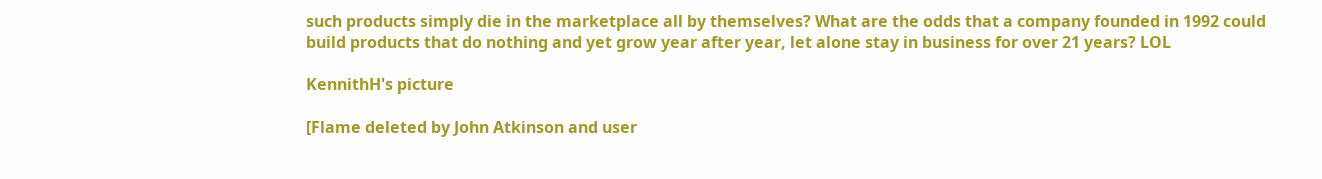such products simply die in the marketplace all by themselves? What are the odds that a company founded in 1992 could build products that do nothing and yet grow year after year, let alone stay in business for over 21 years? LOL

KennithH's picture

[Flame deleted by John Atkinson and user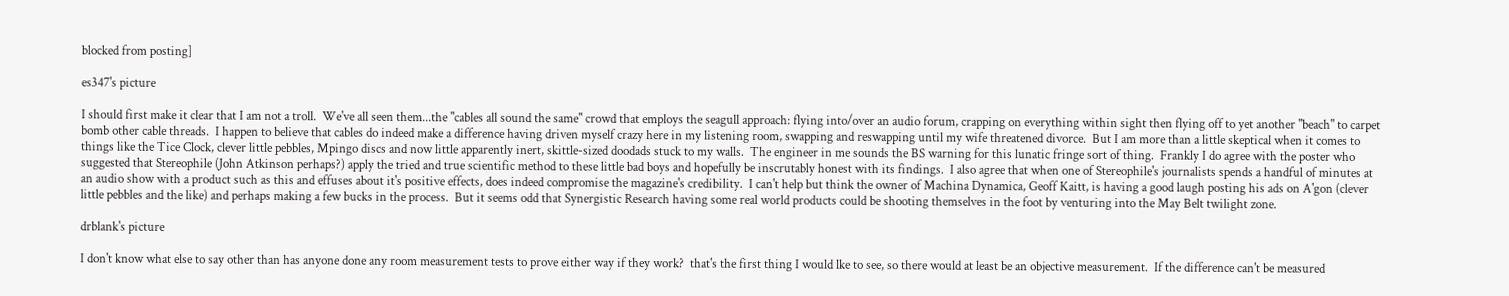blocked from posting]

es347's picture

I should first make it clear that I am not a troll.  We've all seen them...the "cables all sound the same" crowd that employs the seagull approach: flying into/over an audio forum, crapping on everything within sight then flying off to yet another "beach" to carpet bomb other cable threads.  I happen to believe that cables do indeed make a difference having driven myself crazy here in my listening room, swapping and reswapping until my wife threatened divorce.  But I am more than a little skeptical when it comes to things like the Tice Clock, clever little pebbles, Mpingo discs and now little apparently inert, skittle-sized doodads stuck to my walls.  The engineer in me sounds the BS warning for this lunatic fringe sort of thing.  Frankly I do agree with the poster who suggested that Stereophile (John Atkinson perhaps?) apply the tried and true scientific method to these little bad boys and hopefully be inscrutably honest with its findings.  I also agree that when one of Stereophile's journalists spends a handful of minutes at an audio show with a product such as this and effuses about it's positive effects, does indeed compromise the magazine's credibility.  I can't help but think the owner of Machina Dynamica, Geoff Kaitt, is having a good laugh posting his ads on A'gon (clever little pebbles and the like) and perhaps making a few bucks in the process.  But it seems odd that Synergistic Research having some real world products could be shooting themselves in the foot by venturing into the May Belt twilight zone.

drblank's picture

I don't know what else to say other than has anyone done any room measurement tests to prove either way if they work?  that's the first thing I would lke to see, so there would at least be an objective measurement.  If the difference can't be measured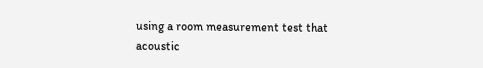using a room measurement test that acoustic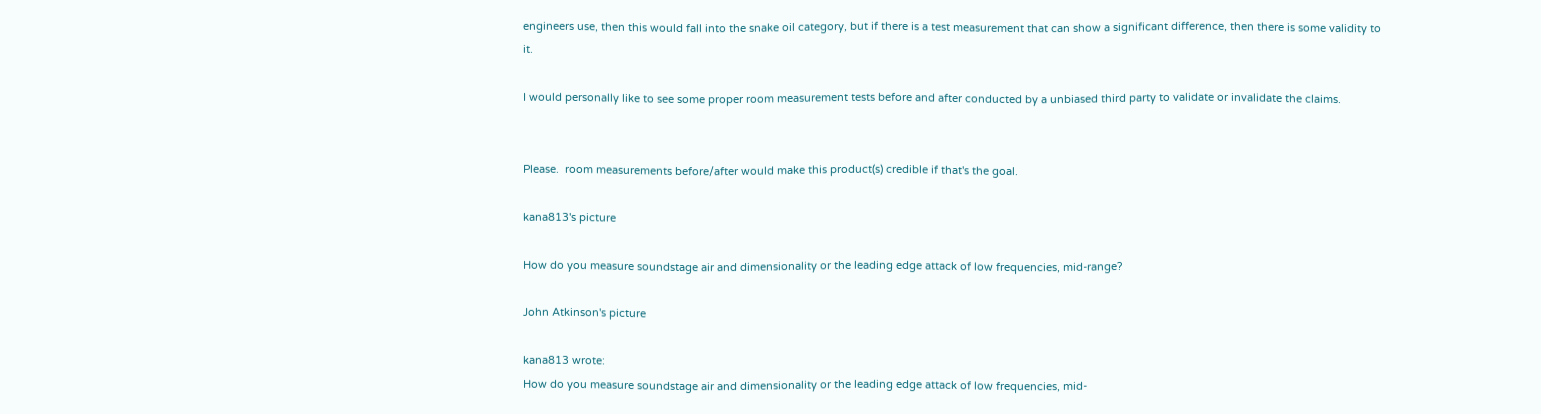engineers use, then this would fall into the snake oil category, but if there is a test measurement that can show a significant difference, then there is some validity to it.

I would personally like to see some proper room measurement tests before and after conducted by a unbiased third party to validate or invalidate the claims.


Please.  room measurements before/after would make this product(s) credible if that's the goal.

kana813's picture

How do you measure soundstage air and dimensionality or the leading edge attack of low frequencies, mid-range?

John Atkinson's picture

kana813 wrote:
How do you measure soundstage air and dimensionality or the leading edge attack of low frequencies, mid-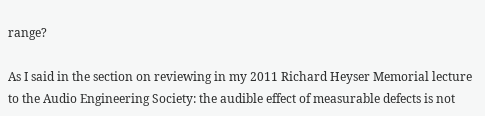range?

As I said in the section on reviewing in my 2011 Richard Heyser Memorial lecture to the Audio Engineering Society: the audible effect of measurable defects is not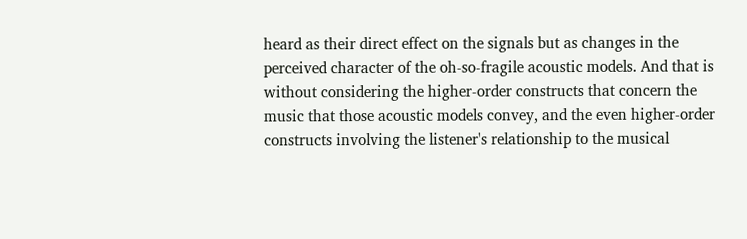heard as their direct effect on the signals but as changes in the perceived character of the oh-so-fragile acoustic models. And that is without considering the higher-order constructs that concern the music that those acoustic models convey, and the even higher-order constructs involving the listener's relationship to the musical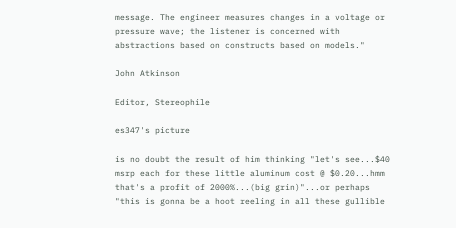message. The engineer measures changes in a voltage or pressure wave; the listener is concerned with abstractions based on constructs based on models."

John Atkinson

Editor, Stereophile

es347's picture

is no doubt the result of him thinking "let's see...$40 msrp each for these little aluminum cost @ $0.20...hmm that's a profit of 2000%...(big grin)"...or perhaps "this is gonna be a hoot reeling in all these gullible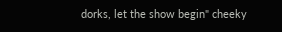dorks, let the show begin" cheeky